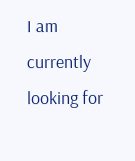I am currently looking for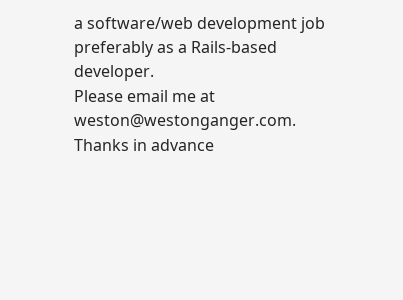a software/web development job preferably as a Rails-based developer.
Please email me at weston@westonganger.com. Thanks in advance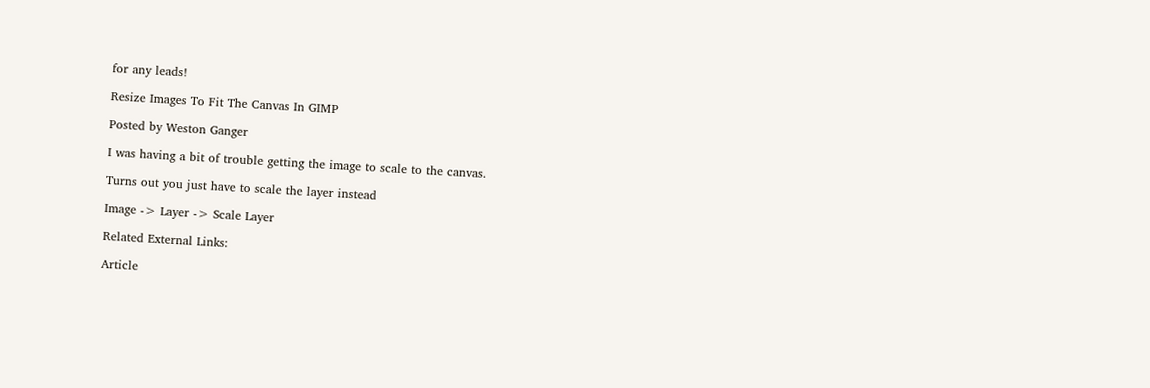for any leads!

Resize Images To Fit The Canvas In GIMP

Posted by Weston Ganger

I was having a bit of trouble getting the image to scale to the canvas.

Turns out you just have to scale the layer instead

Image -> Layer -> Scale Layer

Related External Links:

Article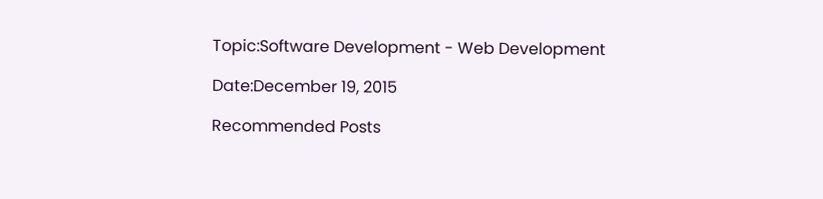Topic:Software Development - Web Development

Date:December 19, 2015

Recommended Posts